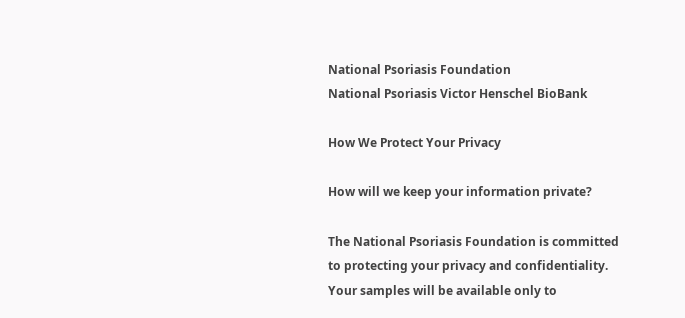National Psoriasis Foundation
National Psoriasis Victor Henschel BioBank

How We Protect Your Privacy

How will we keep your information private?

The National Psoriasis Foundation is committed to protecting your privacy and confidentiality. Your samples will be available only to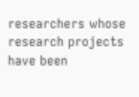researchers whose research projects have been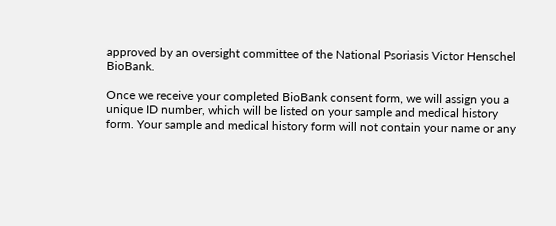approved by an oversight committee of the National Psoriasis Victor Henschel BioBank.

Once we receive your completed BioBank consent form, we will assign you a unique ID number, which will be listed on your sample and medical history form. Your sample and medical history form will not contain your name or any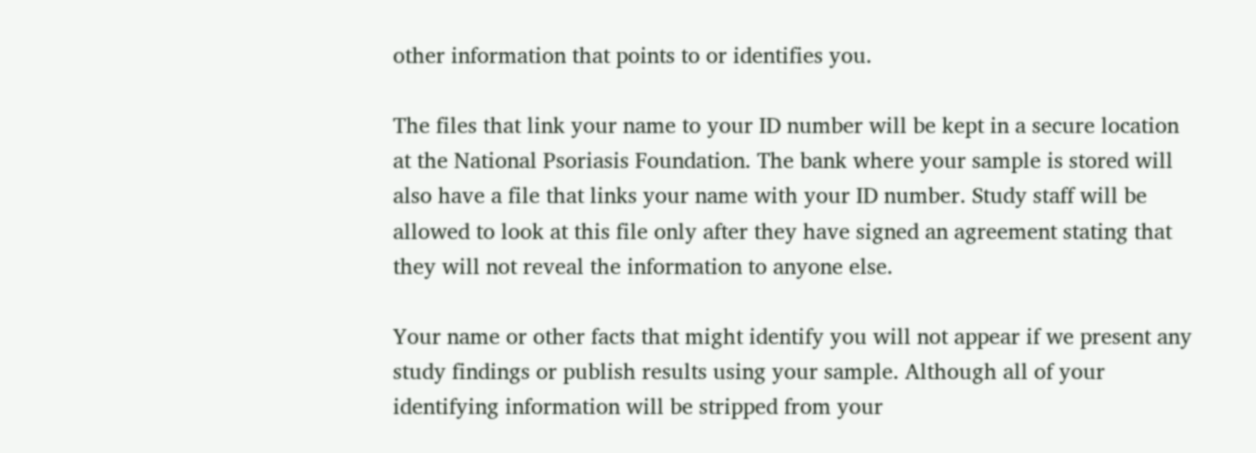other information that points to or identifies you.

The files that link your name to your ID number will be kept in a secure location at the National Psoriasis Foundation. The bank where your sample is stored will also have a file that links your name with your ID number. Study staff will be allowed to look at this file only after they have signed an agreement stating that they will not reveal the information to anyone else.

Your name or other facts that might identify you will not appear if we present any study findings or publish results using your sample. Although all of your identifying information will be stripped from your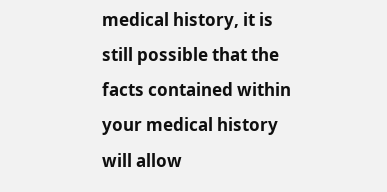medical history, it is still possible that the facts contained within your medical history will allow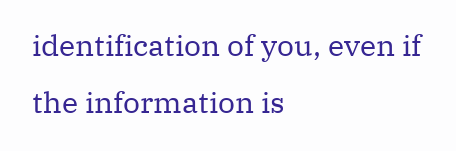identification of you, even if the information is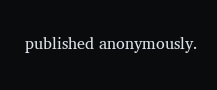published anonymously.